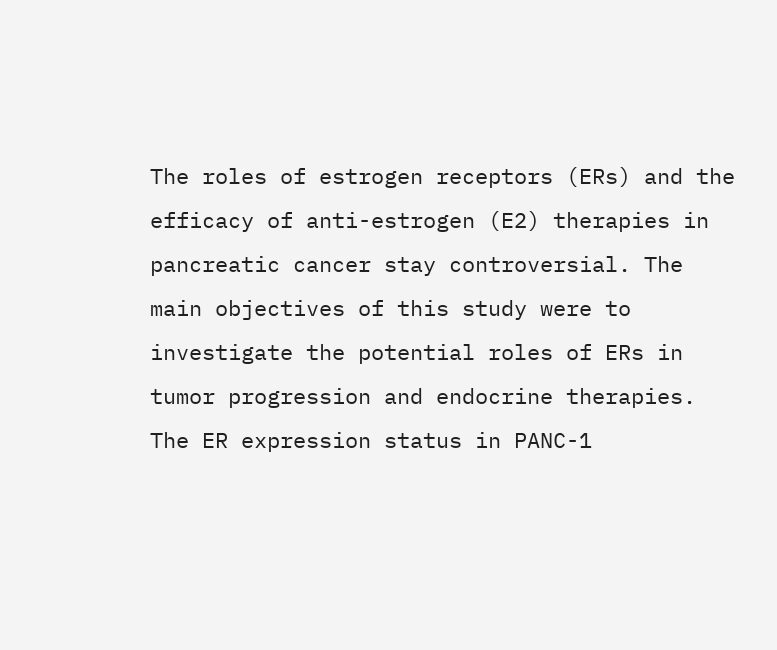The roles of estrogen receptors (ERs) and the efficacy of anti-estrogen (E2) therapies in pancreatic cancer stay controversial. The main objectives of this study were to investigate the potential roles of ERs in tumor progression and endocrine therapies.
The ER expression status in PANC-1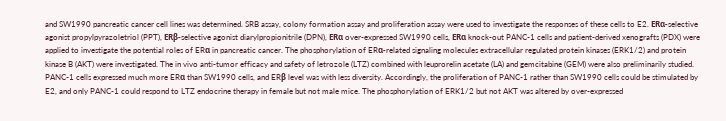and SW1990 pancreatic cancer cell lines was determined. SRB assay, colony formation assay and proliferation assay were used to investigate the responses of these cells to E2. ERα-selective agonist propylpyrazoletriol (PPT), ERβ-selective agonist diarylpropionitrile (DPN), ERα over-expressed SW1990 cells, ERα knock-out PANC-1 cells and patient-derived xenografts (PDX) were applied to investigate the potential roles of ERα in pancreatic cancer. The phosphorylation of ERα-related signaling molecules extracellular regulated protein kinases (ERK1/2) and protein kinase B (AKT) were investigated. The in vivo anti-tumor efficacy and safety of letrozole (LTZ) combined with leuprorelin acetate (LA) and gemcitabine (GEM) were also preliminarily studied.
PANC-1 cells expressed much more ERα than SW1990 cells, and ERβ level was with less diversity. Accordingly, the proliferation of PANC-1 rather than SW1990 cells could be stimulated by E2, and only PANC-1 could respond to LTZ endocrine therapy in female but not male mice. The phosphorylation of ERK1/2 but not AKT was altered by over-expressed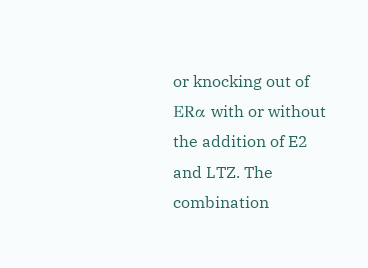or knocking out of ERα with or without the addition of E2 and LTZ. The combination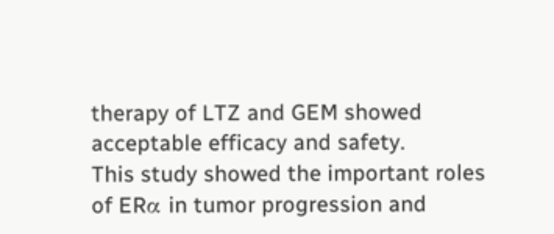therapy of LTZ and GEM showed acceptable efficacy and safety.
This study showed the important roles of ERα in tumor progression and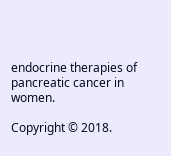endocrine therapies of pancreatic cancer in women.

Copyright © 2018.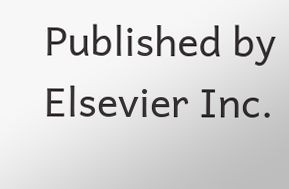Published by Elsevier Inc.